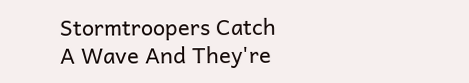Stormtroopers Catch A Wave And They're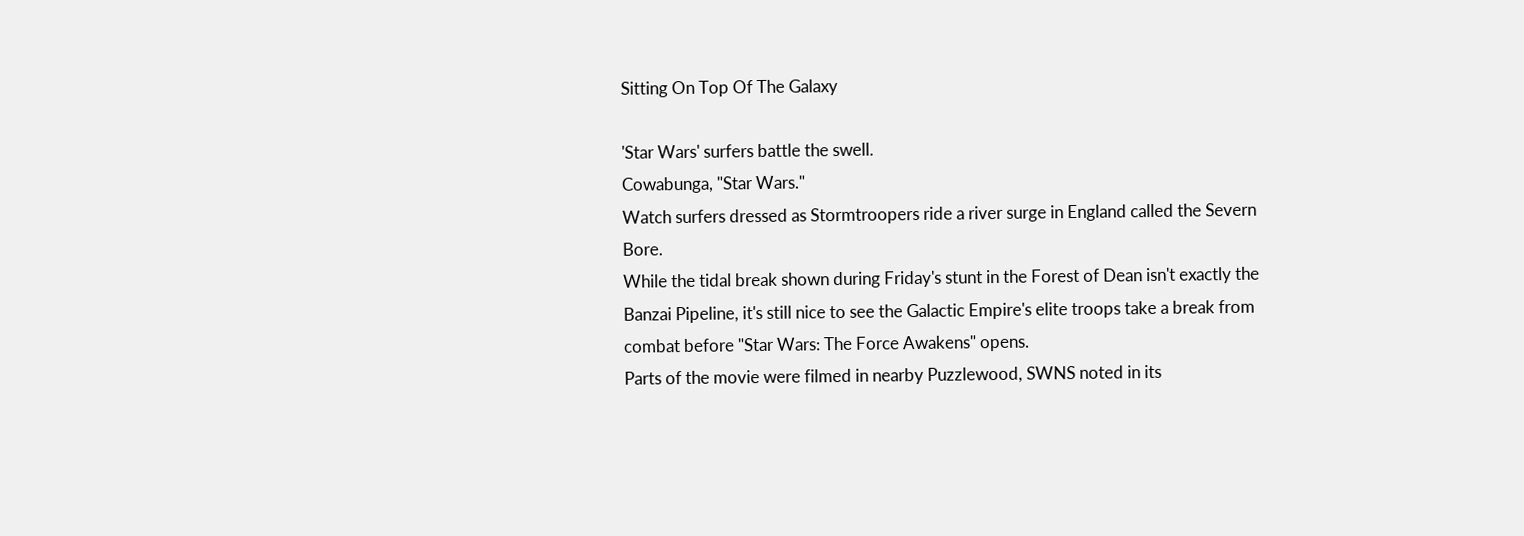Sitting On Top Of The Galaxy

'Star Wars' surfers battle the swell.
Cowabunga, "Star Wars."
Watch surfers dressed as Stormtroopers ride a river surge in England called the Severn Bore.
While the tidal break shown during Friday's stunt in the Forest of Dean isn't exactly the Banzai Pipeline, it's still nice to see the Galactic Empire's elite troops take a break from combat before "Star Wars: The Force Awakens" opens.
Parts of the movie were filmed in nearby Puzzlewood, SWNS noted in its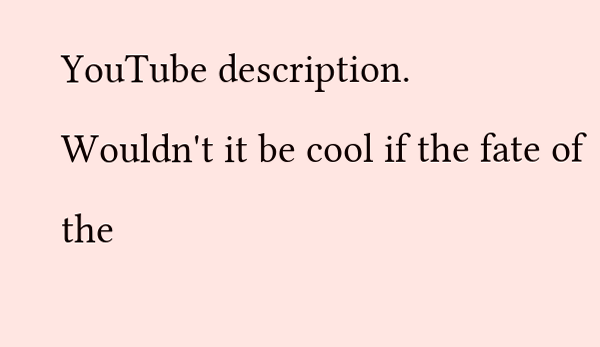YouTube description.
Wouldn't it be cool if the fate of the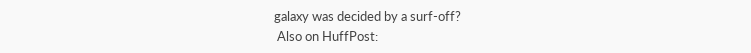galaxy was decided by a surf-off?
 Also on HuffPost: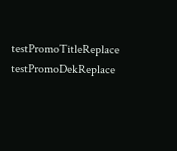testPromoTitleReplace testPromoDekReplace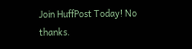Join HuffPost Today! No thanks.